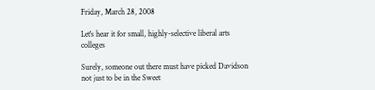Friday, March 28, 2008

Let's hear it for small, highly-selective liberal arts colleges

Surely, someone out there must have picked Davidson not just to be in the Sweet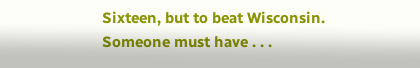Sixteen, but to beat Wisconsin. Someone must have . . .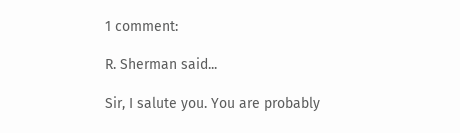1 comment:

R. Sherman said...

Sir, I salute you. You are probably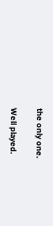the only one.

Well played.